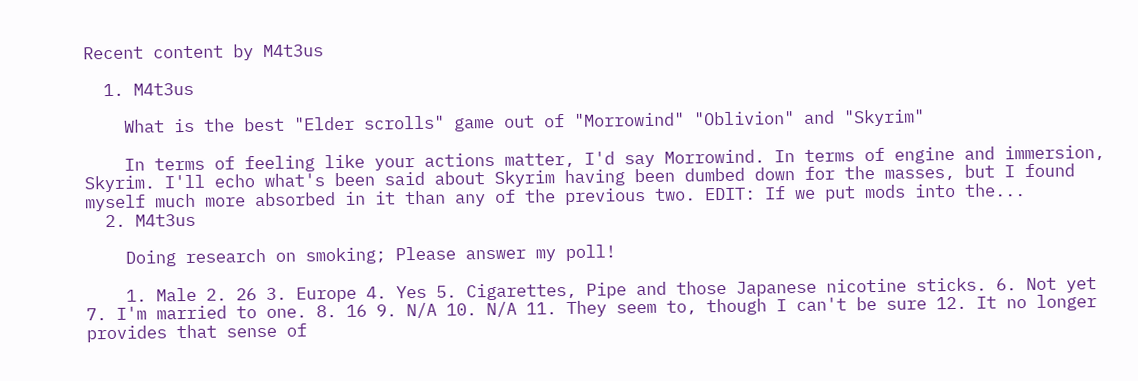Recent content by M4t3us

  1. M4t3us

    What is the best "Elder scrolls" game out of "Morrowind" "Oblivion" and "Skyrim"

    In terms of feeling like your actions matter, I'd say Morrowind. In terms of engine and immersion, Skyrim. I'll echo what's been said about Skyrim having been dumbed down for the masses, but I found myself much more absorbed in it than any of the previous two. EDIT: If we put mods into the...
  2. M4t3us

    Doing research on smoking; Please answer my poll!

    1. Male 2. 26 3. Europe 4. Yes 5. Cigarettes, Pipe and those Japanese nicotine sticks. 6. Not yet 7. I'm married to one. 8. 16 9. N/A 10. N/A 11. They seem to, though I can't be sure 12. It no longer provides that sense of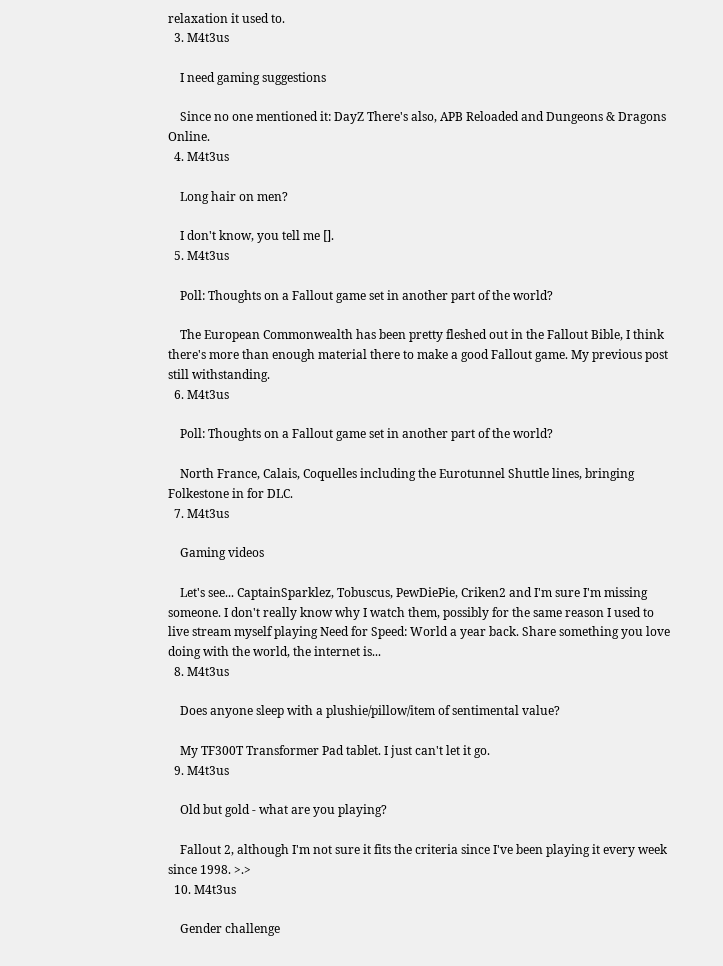relaxation it used to.
  3. M4t3us

    I need gaming suggestions

    Since no one mentioned it: DayZ There's also, APB Reloaded and Dungeons & Dragons Online.
  4. M4t3us

    Long hair on men?

    I don't know, you tell me [].
  5. M4t3us

    Poll: Thoughts on a Fallout game set in another part of the world?

    The European Commonwealth has been pretty fleshed out in the Fallout Bible, I think there's more than enough material there to make a good Fallout game. My previous post still withstanding.
  6. M4t3us

    Poll: Thoughts on a Fallout game set in another part of the world?

    North France, Calais, Coquelles including the Eurotunnel Shuttle lines, bringing Folkestone in for DLC.
  7. M4t3us

    Gaming videos

    Let's see... CaptainSparklez, Tobuscus, PewDiePie, Criken2 and I'm sure I'm missing someone. I don't really know why I watch them, possibly for the same reason I used to live stream myself playing Need for Speed: World a year back. Share something you love doing with the world, the internet is...
  8. M4t3us

    Does anyone sleep with a plushie/pillow/item of sentimental value?

    My TF300T Transformer Pad tablet. I just can't let it go.
  9. M4t3us

    Old but gold - what are you playing?

    Fallout 2, although I'm not sure it fits the criteria since I've been playing it every week since 1998. >.>
  10. M4t3us

    Gender challenge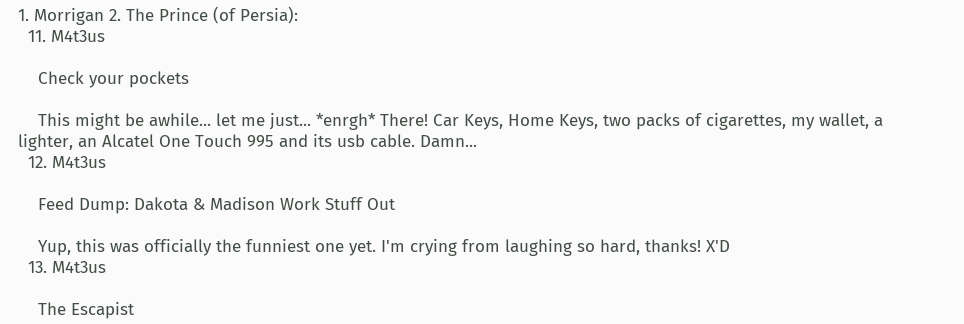1. Morrigan 2. The Prince (of Persia):
  11. M4t3us

    Check your pockets

    This might be awhile... let me just... *enrgh* There! Car Keys, Home Keys, two packs of cigarettes, my wallet, a lighter, an Alcatel One Touch 995 and its usb cable. Damn...
  12. M4t3us

    Feed Dump: Dakota & Madison Work Stuff Out

    Yup, this was officially the funniest one yet. I'm crying from laughing so hard, thanks! X'D
  13. M4t3us

    The Escapist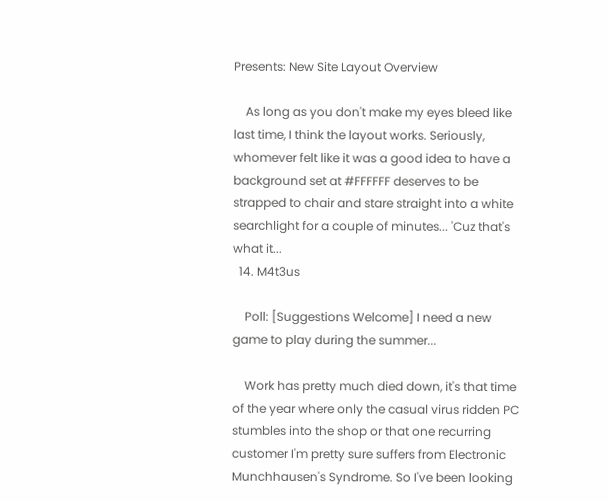Presents: New Site Layout Overview

    As long as you don't make my eyes bleed like last time, I think the layout works. Seriously, whomever felt like it was a good idea to have a background set at #FFFFFF deserves to be strapped to chair and stare straight into a white searchlight for a couple of minutes... 'Cuz that's what it...
  14. M4t3us

    Poll: [Suggestions Welcome] I need a new game to play during the summer...

    Work has pretty much died down, it's that time of the year where only the casual virus ridden PC stumbles into the shop or that one recurring customer I'm pretty sure suffers from Electronic Munchhausen's Syndrome. So I've been looking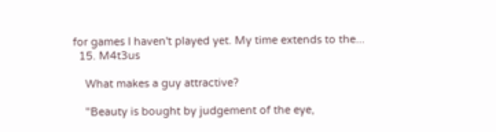for games I haven't played yet. My time extends to the...
  15. M4t3us

    What makes a guy attractive?

    "Beauty is bought by judgement of the eye,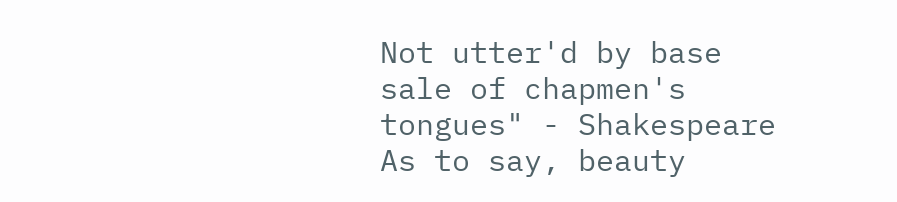Not utter'd by base sale of chapmen's tongues" - Shakespeare As to say, beauty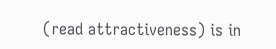(read attractiveness) is in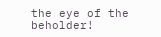the eye of the beholder!